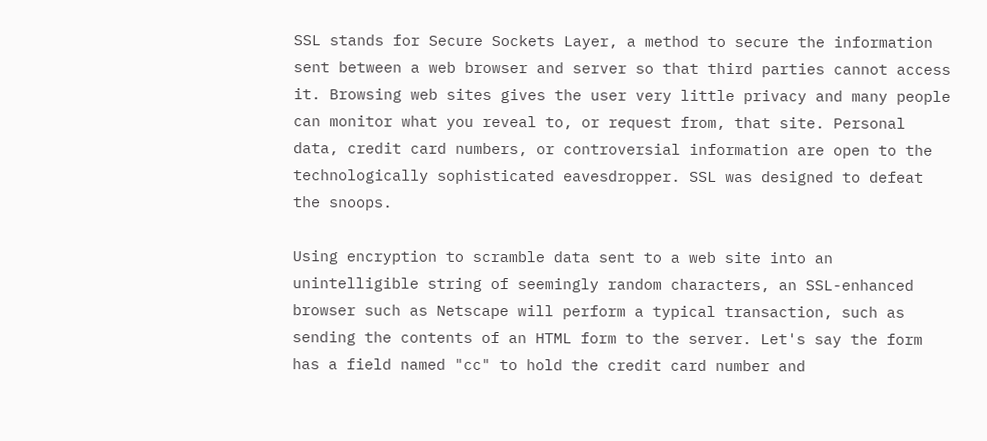SSL stands for Secure Sockets Layer, a method to secure the information sent between a web browser and server so that third parties cannot access it. Browsing web sites gives the user very little privacy and many people can monitor what you reveal to, or request from, that site. Personal data, credit card numbers, or controversial information are open to the technologically sophisticated eavesdropper. SSL was designed to defeat the snoops.

Using encryption to scramble data sent to a web site into an unintelligible string of seemingly random characters, an SSL-enhanced browser such as Netscape will perform a typical transaction, such as sending the contents of an HTML form to the server. Let's say the form has a field named "cc" to hold the credit card number and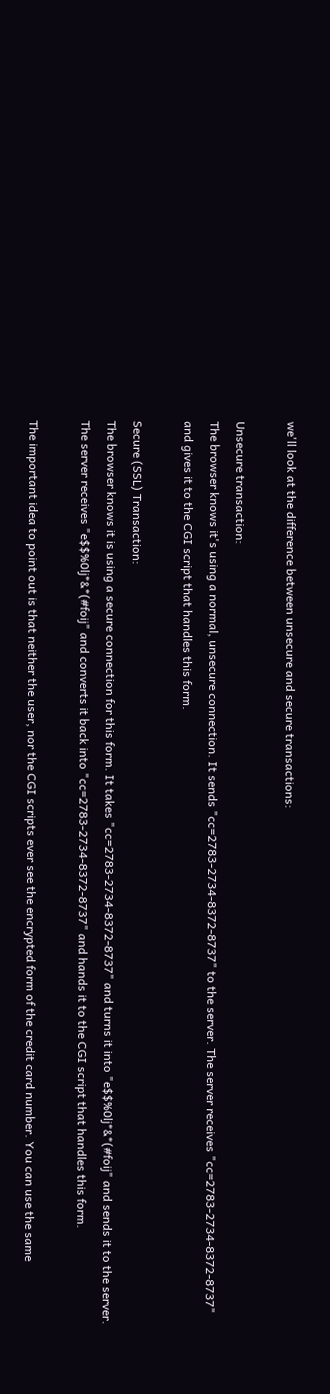we'll look at the difference between unsecure and secure transactions:

Unsecure transaction:
The browser knows it's using a normal, unsecure connection. It sends "cc=2783-2734-8372-8737" to the server. The server receives "cc=2783-2734-8372-8737" and gives it to the CGI script that handles this form.

Secure (SSL) Transaction:
The browser knows it is using a secure connection for this form. It takes "cc=2783-2734-8372-8737" and turns it into "e$$%0lj*&*(#foij" and sends it to the server. The server receives "e$$%0lj*&*(#foij" and converts it back into "cc=2783-2734-8372-8737" and hands it to the CGI script that handles this form.

The important idea to point out is that neither the user, nor the CGI scripts ever see the encrypted form of the credit card number. You can use the same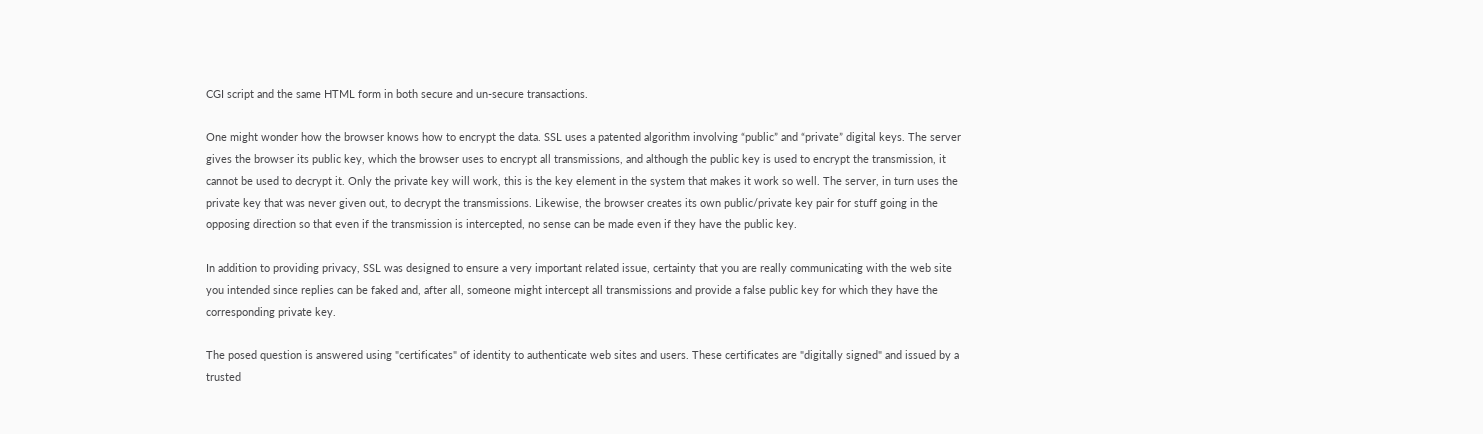CGI script and the same HTML form in both secure and un-secure transactions.

One might wonder how the browser knows how to encrypt the data. SSL uses a patented algorithm involving “public” and “private” digital keys. The server gives the browser its public key, which the browser uses to encrypt all transmissions, and although the public key is used to encrypt the transmission, it cannot be used to decrypt it. Only the private key will work, this is the key element in the system that makes it work so well. The server, in turn uses the private key that was never given out, to decrypt the transmissions. Likewise, the browser creates its own public/private key pair for stuff going in the opposing direction so that even if the transmission is intercepted, no sense can be made even if they have the public key.

In addition to providing privacy, SSL was designed to ensure a very important related issue, certainty that you are really communicating with the web site you intended since replies can be faked and, after all, someone might intercept all transmissions and provide a false public key for which they have the corresponding private key.

The posed question is answered using "certificates" of identity to authenticate web sites and users. These certificates are "digitally signed" and issued by a trusted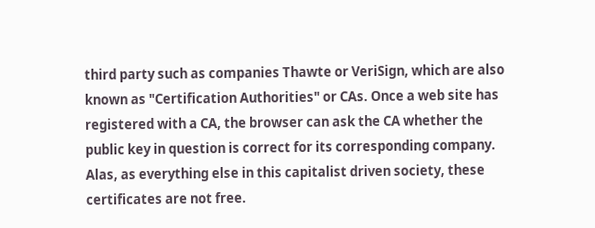third party such as companies Thawte or VeriSign, which are also known as "Certification Authorities" or CAs. Once a web site has registered with a CA, the browser can ask the CA whether the public key in question is correct for its corresponding company. Alas, as everything else in this capitalist driven society, these certificates are not free.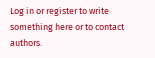Log in or register to write something here or to contact authors.